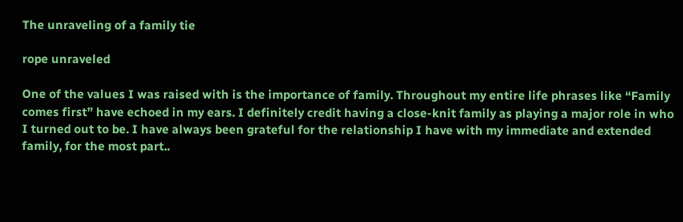The unraveling of a family tie

rope unraveled

One of the values I was raised with is the importance of family. Throughout my entire life phrases like “Family comes first” have echoed in my ears. I definitely credit having a close-knit family as playing a major role in who I turned out to be. I have always been grateful for the relationship I have with my immediate and extended family, for the most part..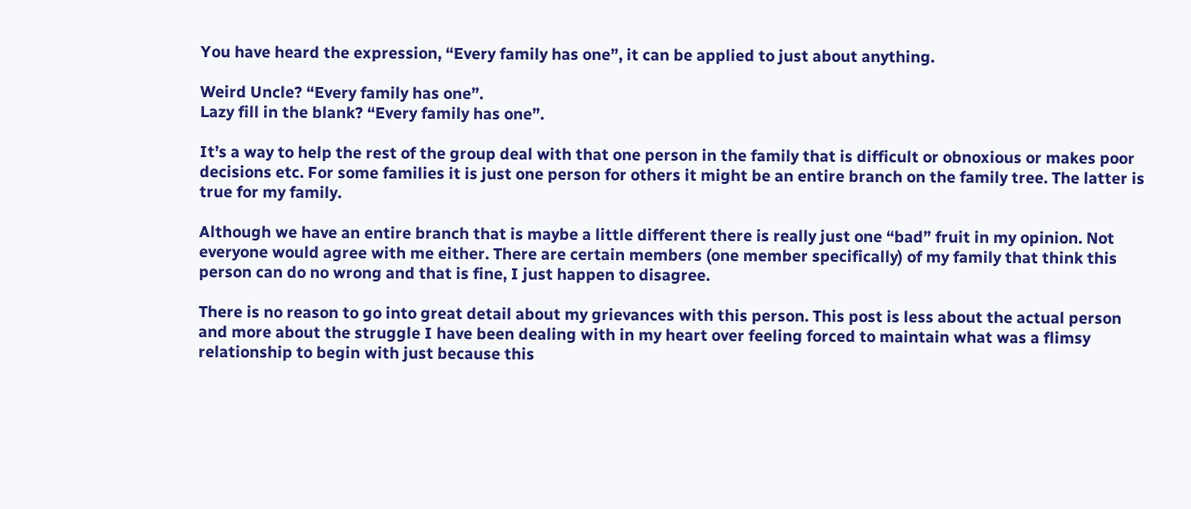You have heard the expression, “Every family has one”, it can be applied to just about anything.

Weird Uncle? “Every family has one”.
Lazy fill in the blank? “Every family has one”.

It’s a way to help the rest of the group deal with that one person in the family that is difficult or obnoxious or makes poor decisions etc. For some families it is just one person for others it might be an entire branch on the family tree. The latter is true for my family.

Although we have an entire branch that is maybe a little different there is really just one “bad” fruit in my opinion. Not everyone would agree with me either. There are certain members (one member specifically) of my family that think this person can do no wrong and that is fine, I just happen to disagree.

There is no reason to go into great detail about my grievances with this person. This post is less about the actual person and more about the struggle I have been dealing with in my heart over feeling forced to maintain what was a flimsy relationship to begin with just because this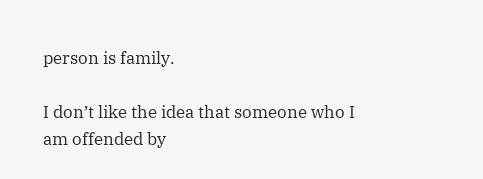person is family.

I don’t like the idea that someone who I am offended by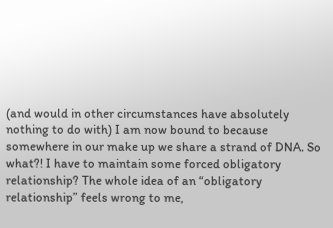(and would in other circumstances have absolutely nothing to do with) I am now bound to because somewhere in our make up we share a strand of DNA. So what?! I have to maintain some forced obligatory relationship? The whole idea of an “obligatory relationship” feels wrong to me,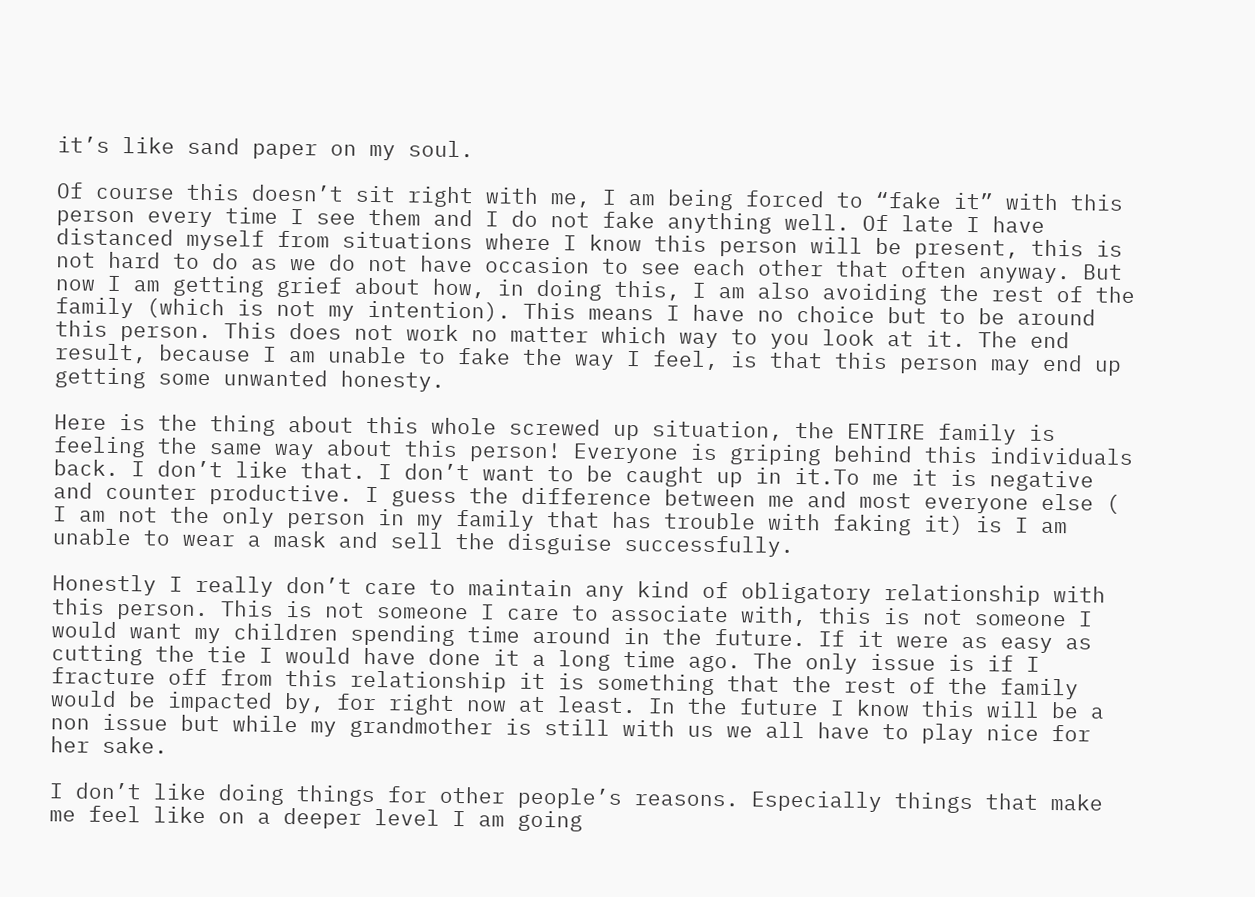it’s like sand paper on my soul.

Of course this doesn’t sit right with me, I am being forced to “fake it” with this person every time I see them and I do not fake anything well. Of late I have distanced myself from situations where I know this person will be present, this is not hard to do as we do not have occasion to see each other that often anyway. But now I am getting grief about how, in doing this, I am also avoiding the rest of the family (which is not my intention). This means I have no choice but to be around this person. This does not work no matter which way to you look at it. The end result, because I am unable to fake the way I feel, is that this person may end up getting some unwanted honesty.

Here is the thing about this whole screwed up situation, the ENTIRE family is feeling the same way about this person! Everyone is griping behind this individuals back. I don’t like that. I don’t want to be caught up in it.To me it is negative and counter productive. I guess the difference between me and most everyone else ( I am not the only person in my family that has trouble with faking it) is I am unable to wear a mask and sell the disguise successfully.

Honestly I really don’t care to maintain any kind of obligatory relationship with this person. This is not someone I care to associate with, this is not someone I would want my children spending time around in the future. If it were as easy as cutting the tie I would have done it a long time ago. The only issue is if I fracture off from this relationship it is something that the rest of the family would be impacted by, for right now at least. In the future I know this will be a non issue but while my grandmother is still with us we all have to play nice for her sake.

I don’t like doing things for other people’s reasons. Especially things that make me feel like on a deeper level I am going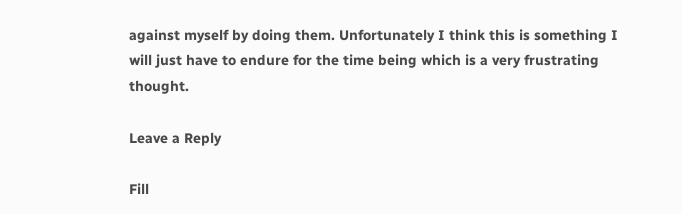against myself by doing them. Unfortunately I think this is something I will just have to endure for the time being which is a very frustrating thought.

Leave a Reply

Fill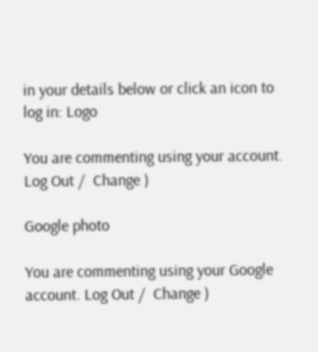in your details below or click an icon to log in: Logo

You are commenting using your account. Log Out /  Change )

Google photo

You are commenting using your Google account. Log Out /  Change )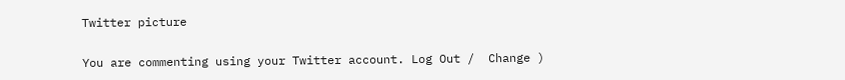Twitter picture

You are commenting using your Twitter account. Log Out /  Change )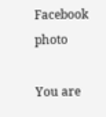Facebook photo

You are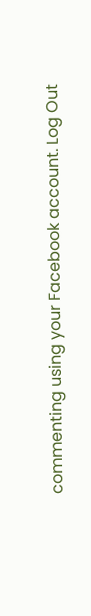commenting using your Facebook account. Log Out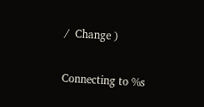/  Change )

Connecting to %s